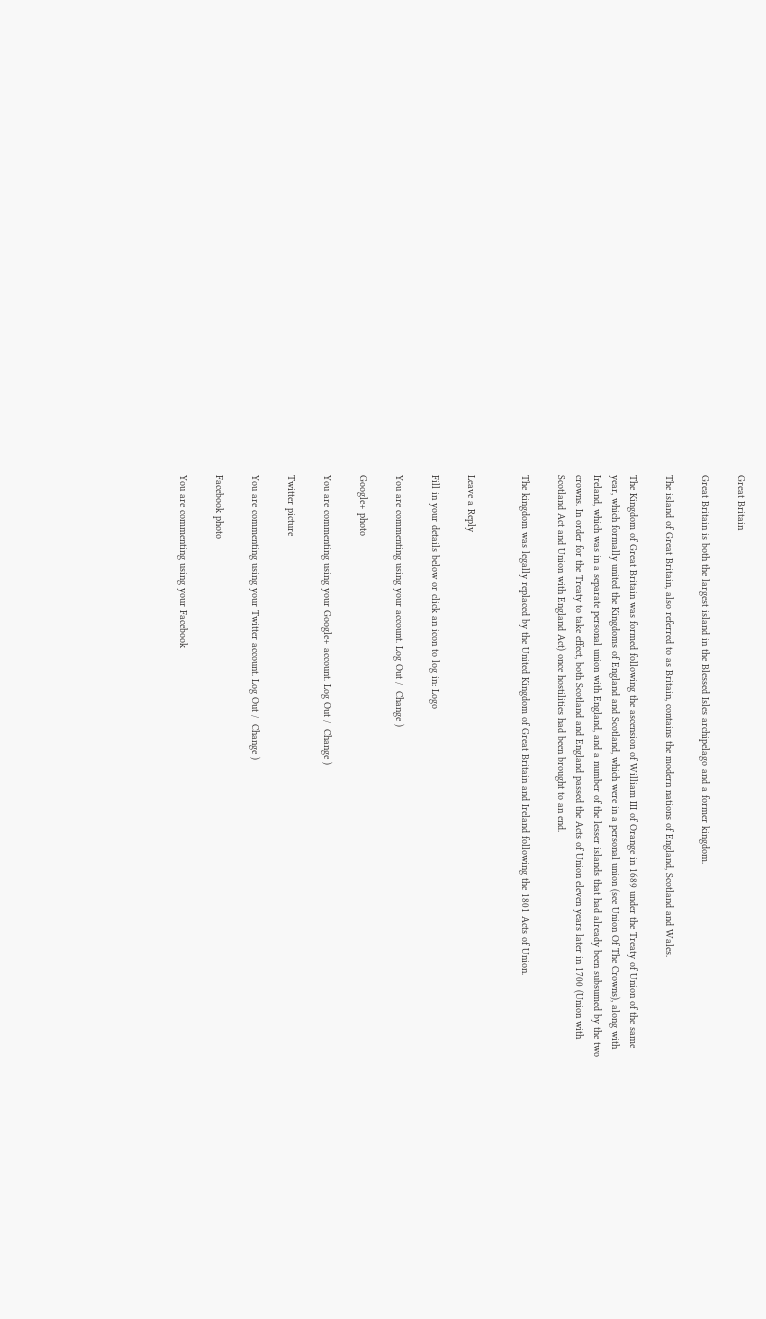Great Britain

Great Britain is both the largest island in the Blessed Isles archipelago and a former kingdom.

The island of Great Britain, also referred to as Britain, contains the modern nations of England, Scotland and Wales.

The Kingdom of Great Britain was formed following the ascension of William III of Orange in 1689 under the Treaty of Union of the same year, which formally united the Kingdoms of England and Scotland, which were in a personal union (see Union Of The Crowns), along with Ireland, which was in a separate personal union with England, and a number of the lesser islands that had already been subsumed by the two crowns. In order for the Treaty to take effect, both Scotland and England passed the Acts of Union eleven years later in 1700 (Union with Scotland Act and Union with England Act) once hostilities had been brought to an end.

The kingdom was legally replaced by the United Kingdom of Great Britain and Ireland following the 1801 Acts of Union.


Leave a Reply

Fill in your details below or click an icon to log in: Logo

You are commenting using your account. Log Out /  Change )

Google+ photo

You are commenting using your Google+ account. Log Out /  Change )

Twitter picture

You are commenting using your Twitter account. Log Out /  Change )

Facebook photo

You are commenting using your Facebook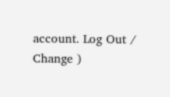account. Log Out /  Change )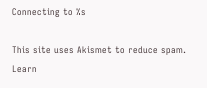Connecting to %s

This site uses Akismet to reduce spam. Learn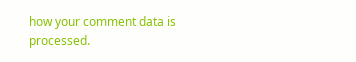how your comment data is processed.